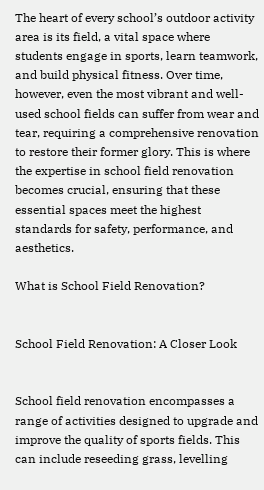The heart of every school’s outdoor activity area is its field, a vital space where students engage in sports, learn teamwork, and build physical fitness. Over time, however, even the most vibrant and well-used school fields can suffer from wear and tear, requiring a comprehensive renovation to restore their former glory. This is where the expertise in school field renovation becomes crucial, ensuring that these essential spaces meet the highest standards for safety, performance, and aesthetics.

What is School Field Renovation?


School Field Renovation: A Closer Look


School field renovation encompasses a range of activities designed to upgrade and improve the quality of sports fields. This can include reseeding grass, levelling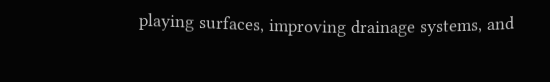playing surfaces, improving drainage systems, and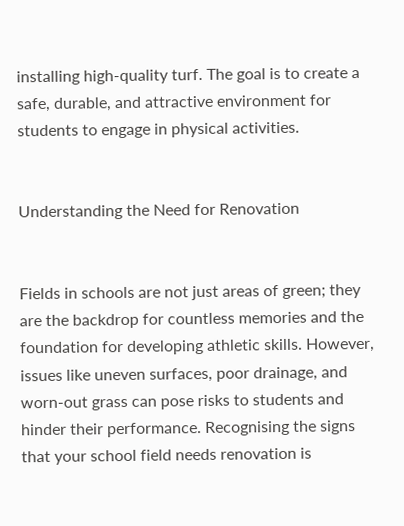installing high-quality turf. The goal is to create a safe, durable, and attractive environment for students to engage in physical activities.


Understanding the Need for Renovation


Fields in schools are not just areas of green; they are the backdrop for countless memories and the foundation for developing athletic skills. However, issues like uneven surfaces, poor drainage, and worn-out grass can pose risks to students and hinder their performance. Recognising the signs that your school field needs renovation is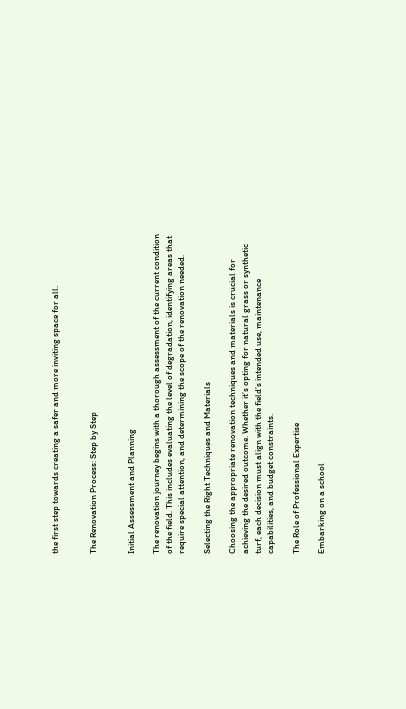the first step towards creating a safer and more inviting space for all.


The Renovation Process: Step by Step


Initial Assessment and Planning

The renovation journey begins with a thorough assessment of the current condition of the field. This includes evaluating the level of degradation, identifying areas that require special attention, and determining the scope of the renovation needed.

Selecting the Right Techniques and Materials

Choosing the appropriate renovation techniques and materials is crucial for achieving the desired outcome. Whether it’s opting for natural grass or synthetic turf, each decision must align with the field’s intended use, maintenance capabilities, and budget constraints.

The Role of Professional Expertise

Embarking on a school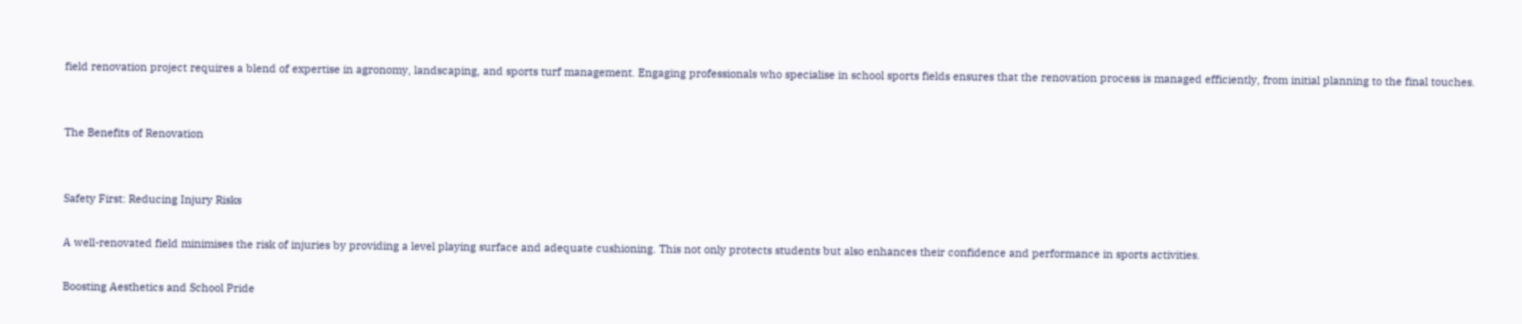field renovation project requires a blend of expertise in agronomy, landscaping, and sports turf management. Engaging professionals who specialise in school sports fields ensures that the renovation process is managed efficiently, from initial planning to the final touches.


The Benefits of Renovation


Safety First: Reducing Injury Risks

A well-renovated field minimises the risk of injuries by providing a level playing surface and adequate cushioning. This not only protects students but also enhances their confidence and performance in sports activities.

Boosting Aesthetics and School Pride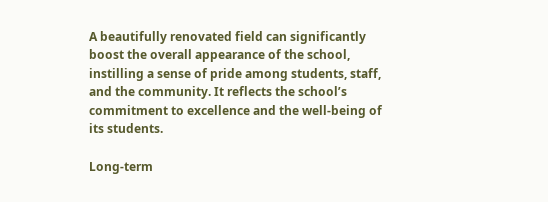A beautifully renovated field can significantly boost the overall appearance of the school, instilling a sense of pride among students, staff, and the community. It reflects the school’s commitment to excellence and the well-being of its students.

Long-term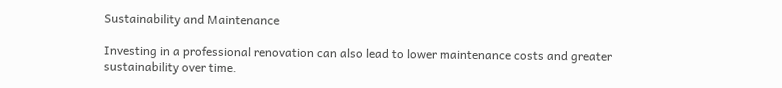Sustainability and Maintenance

Investing in a professional renovation can also lead to lower maintenance costs and greater sustainability over time.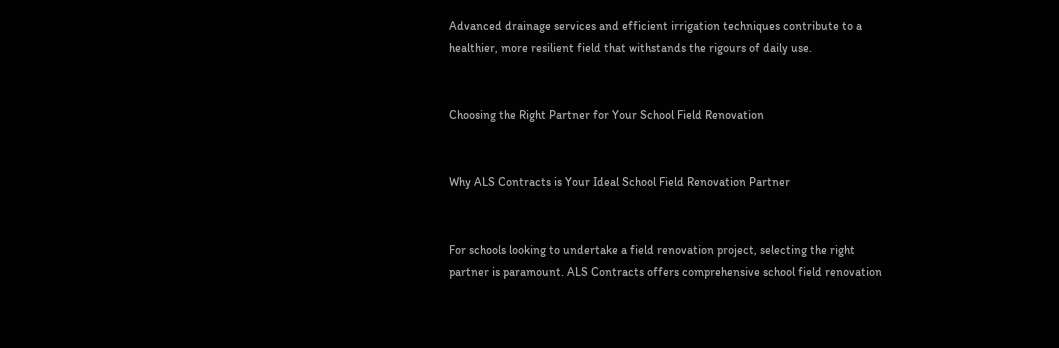Advanced drainage services and efficient irrigation techniques contribute to a healthier, more resilient field that withstands the rigours of daily use.


Choosing the Right Partner for Your School Field Renovation


Why ALS Contracts is Your Ideal School Field Renovation Partner


For schools looking to undertake a field renovation project, selecting the right partner is paramount. ALS Contracts offers comprehensive school field renovation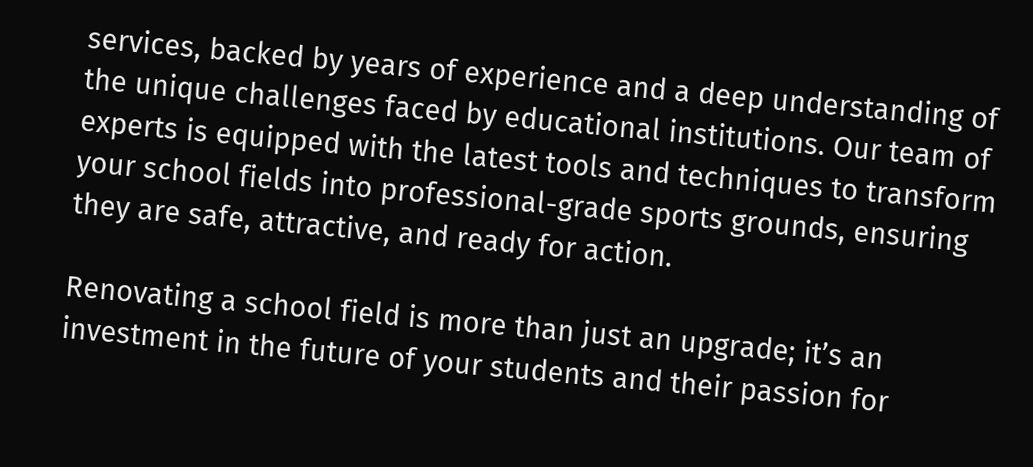services, backed by years of experience and a deep understanding of the unique challenges faced by educational institutions. Our team of experts is equipped with the latest tools and techniques to transform your school fields into professional-grade sports grounds, ensuring they are safe, attractive, and ready for action.

Renovating a school field is more than just an upgrade; it’s an investment in the future of your students and their passion for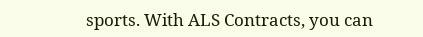sports. With ALS Contracts, you can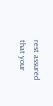rest assured that your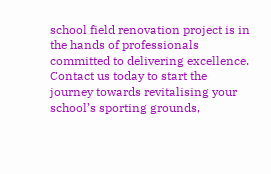school field renovation project is in the hands of professionals committed to delivering excellence. Contact us today to start the journey towards revitalising your school’s sporting grounds,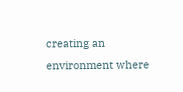creating an environment where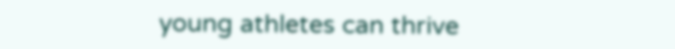young athletes can thrive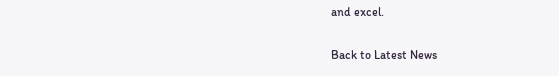and excel.

Back to Latest News